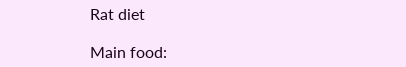Rat diet

Main food: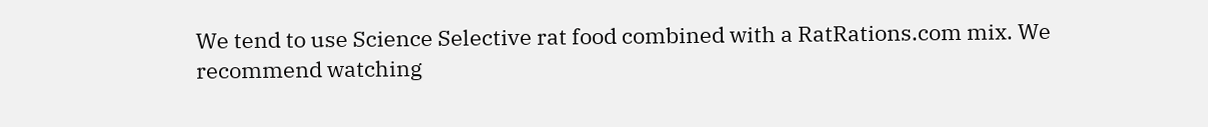We tend to use Science Selective rat food combined with a RatRations.com mix. We recommend watching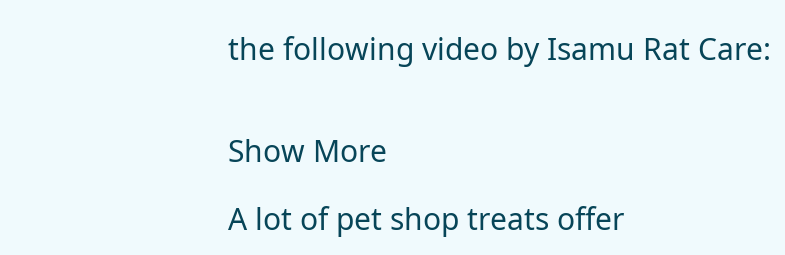the following video by Isamu Rat Care:


Show More

A lot of pet shop treats offer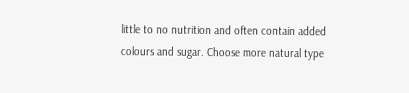little to no nutrition and often contain added colours and sugar. Choose more natural type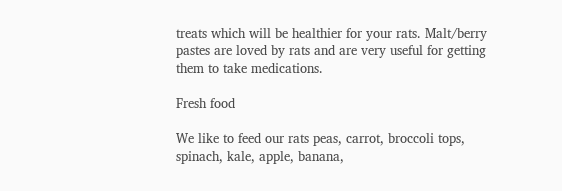treats which will be healthier for your rats. Malt/berry pastes are loved by rats and are very useful for getting them to take medications.

Fresh food

We like to feed our rats peas, carrot, broccoli tops, spinach, kale, apple, banana,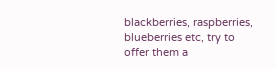blackberries, raspberries, blueberries etc, try to offer them a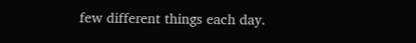few different things each day.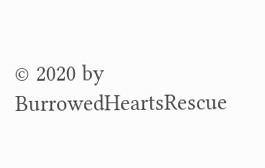© 2020 by BurrowedHeartsRescue